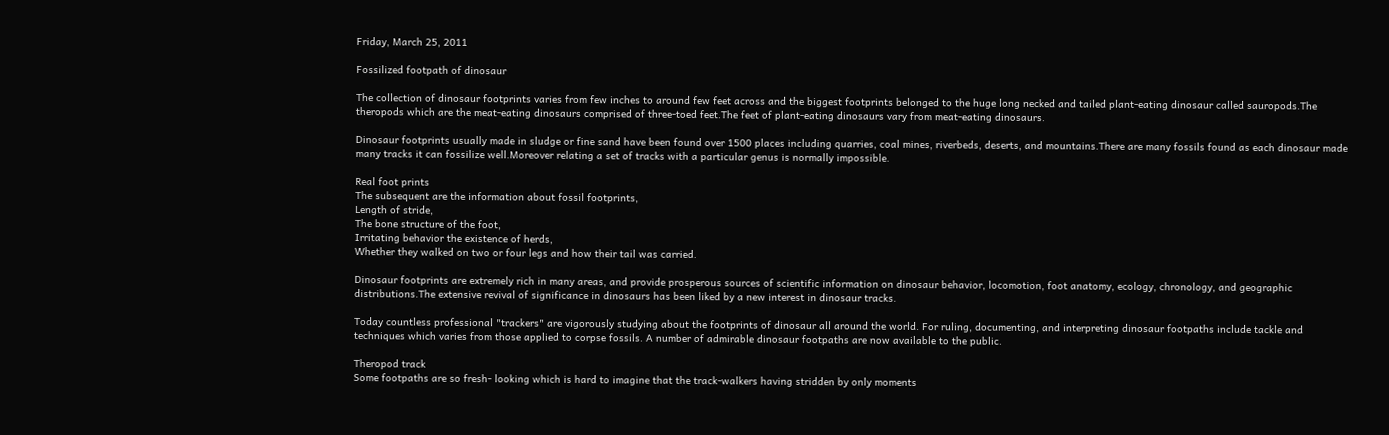Friday, March 25, 2011

Fossilized footpath of dinosaur

The collection of dinosaur footprints varies from few inches to around few feet across and the biggest footprints belonged to the huge long necked and tailed plant-eating dinosaur called sauropods.The theropods which are the meat-eating dinosaurs comprised of three-toed feet.The feet of plant-eating dinosaurs vary from meat-eating dinosaurs.

Dinosaur footprints usually made in sludge or fine sand have been found over 1500 places including quarries, coal mines, riverbeds, deserts, and mountains.There are many fossils found as each dinosaur made many tracks it can fossilize well.Moreover relating a set of tracks with a particular genus is normally impossible.

Real foot prints
The subsequent are the information about fossil footprints,
Length of stride,
The bone structure of the foot,
Irritating behavior the existence of herds,
Whether they walked on two or four legs and how their tail was carried.

Dinosaur footprints are extremely rich in many areas, and provide prosperous sources of scientific information on dinosaur behavior, locomotion, foot anatomy, ecology, chronology, and geographic distributions.The extensive revival of significance in dinosaurs has been liked by a new interest in dinosaur tracks.

Today countless professional "trackers" are vigorously studying about the footprints of dinosaur all around the world. For ruling, documenting, and interpreting dinosaur footpaths include tackle and techniques which varies from those applied to corpse fossils. A number of admirable dinosaur footpaths are now available to the public.

Theropod track
Some footpaths are so fresh- looking which is hard to imagine that the track-walkers having stridden by only moments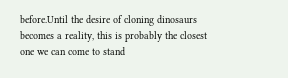before.Until the desire of cloning dinosaurs becomes a reality, this is probably the closest one we can come to stand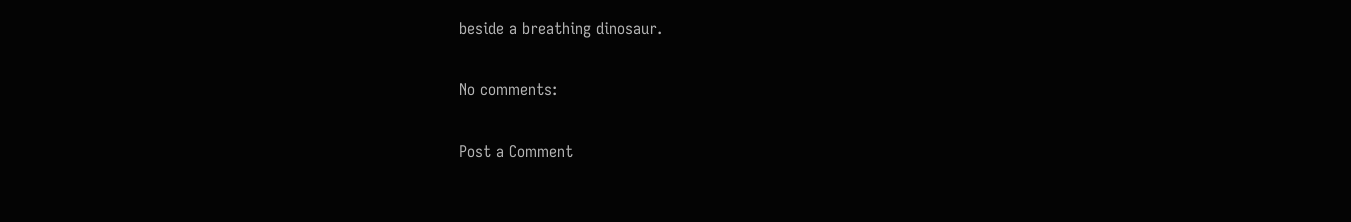beside a breathing dinosaur.

No comments:

Post a Comment